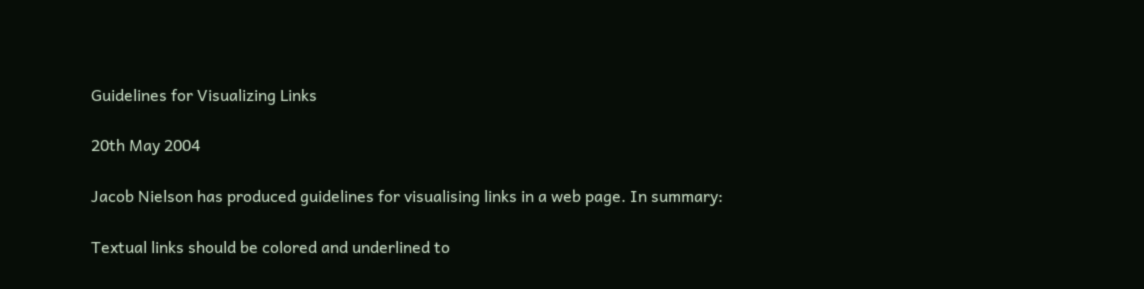Guidelines for Visualizing Links

20th May 2004

Jacob Nielson has produced guidelines for visualising links in a web page. In summary:

Textual links should be colored and underlined to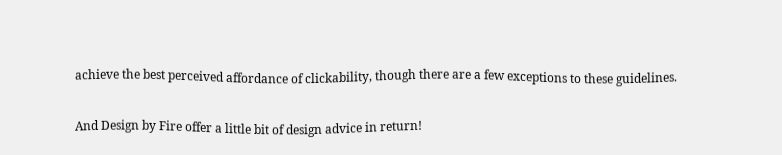achieve the best perceived affordance of clickability, though there are a few exceptions to these guidelines.

And Design by Fire offer a little bit of design advice in return!